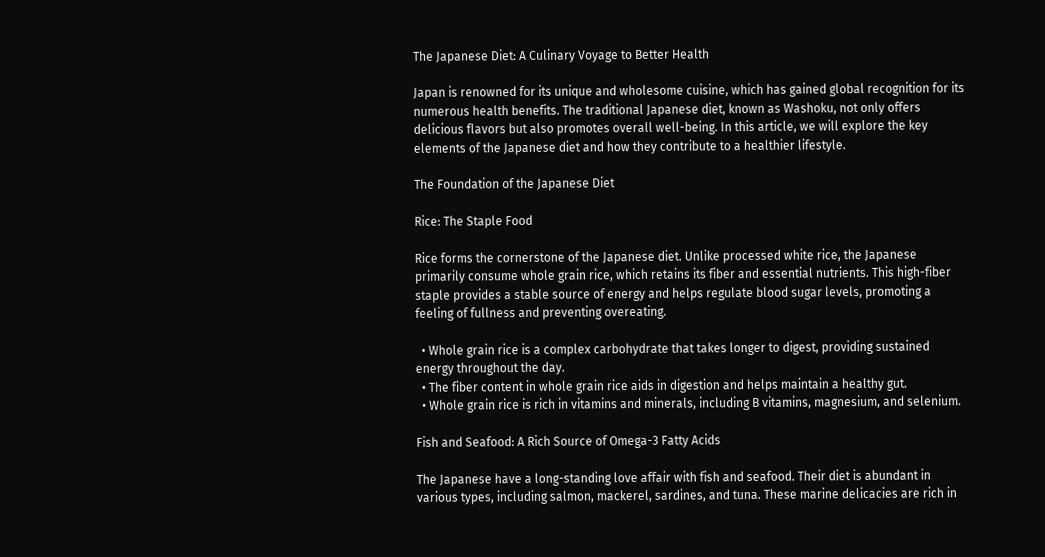The Japanese Diet: A Culinary Voyage to Better Health

Japan is renowned for its unique and wholesome cuisine, which has gained global recognition for its numerous health benefits. The traditional Japanese diet, known as Washoku, not only offers delicious flavors but also promotes overall well-being. In this article, we will explore the key elements of the Japanese diet and how they contribute to a healthier lifestyle.

The Foundation of the Japanese Diet

Rice: The Staple Food

Rice forms the cornerstone of the Japanese diet. Unlike processed white rice, the Japanese primarily consume whole grain rice, which retains its fiber and essential nutrients. This high-fiber staple provides a stable source of energy and helps regulate blood sugar levels, promoting a feeling of fullness and preventing overeating.

  • Whole grain rice is a complex carbohydrate that takes longer to digest, providing sustained energy throughout the day.
  • The fiber content in whole grain rice aids in digestion and helps maintain a healthy gut.
  • Whole grain rice is rich in vitamins and minerals, including B vitamins, magnesium, and selenium.

Fish and Seafood: A Rich Source of Omega-3 Fatty Acids

The Japanese have a long-standing love affair with fish and seafood. Their diet is abundant in various types, including salmon, mackerel, sardines, and tuna. These marine delicacies are rich in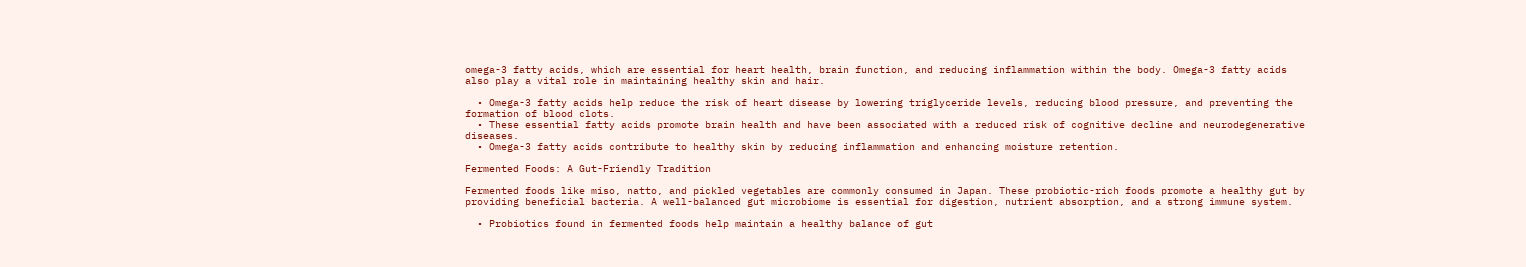omega-3 fatty acids, which are essential for heart health, brain function, and reducing inflammation within the body. Omega-3 fatty acids also play a vital role in maintaining healthy skin and hair.

  • Omega-3 fatty acids help reduce the risk of heart disease by lowering triglyceride levels, reducing blood pressure, and preventing the formation of blood clots.
  • These essential fatty acids promote brain health and have been associated with a reduced risk of cognitive decline and neurodegenerative diseases.
  • Omega-3 fatty acids contribute to healthy skin by reducing inflammation and enhancing moisture retention.

Fermented Foods: A Gut-Friendly Tradition

Fermented foods like miso, natto, and pickled vegetables are commonly consumed in Japan. These probiotic-rich foods promote a healthy gut by providing beneficial bacteria. A well-balanced gut microbiome is essential for digestion, nutrient absorption, and a strong immune system.

  • Probiotics found in fermented foods help maintain a healthy balance of gut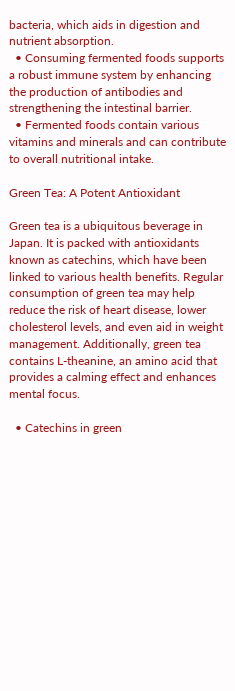bacteria, which aids in digestion and nutrient absorption.
  • Consuming fermented foods supports a robust immune system by enhancing the production of antibodies and strengthening the intestinal barrier.
  • Fermented foods contain various vitamins and minerals and can contribute to overall nutritional intake.

Green Tea: A Potent Antioxidant

Green tea is a ubiquitous beverage in Japan. It is packed with antioxidants known as catechins, which have been linked to various health benefits. Regular consumption of green tea may help reduce the risk of heart disease, lower cholesterol levels, and even aid in weight management. Additionally, green tea contains L-theanine, an amino acid that provides a calming effect and enhances mental focus.

  • Catechins in green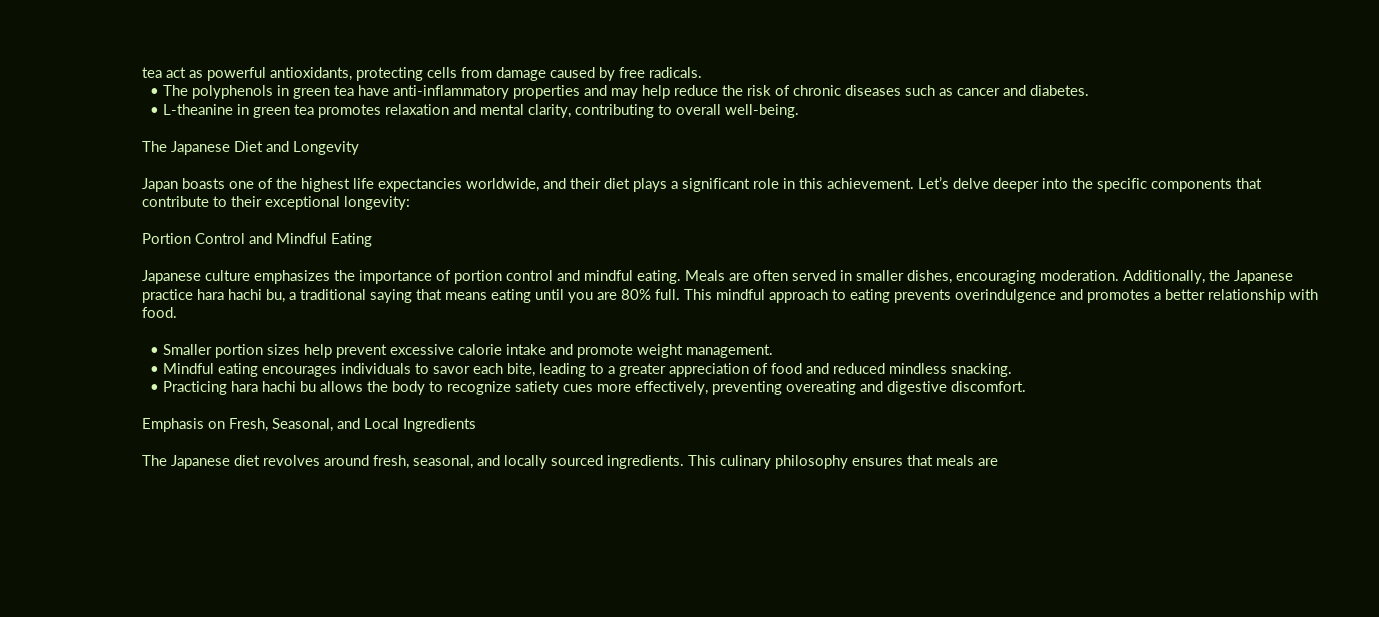tea act as powerful antioxidants, protecting cells from damage caused by free radicals.
  • The polyphenols in green tea have anti-inflammatory properties and may help reduce the risk of chronic diseases such as cancer and diabetes.
  • L-theanine in green tea promotes relaxation and mental clarity, contributing to overall well-being.

The Japanese Diet and Longevity

Japan boasts one of the highest life expectancies worldwide, and their diet plays a significant role in this achievement. Let’s delve deeper into the specific components that contribute to their exceptional longevity:

Portion Control and Mindful Eating

Japanese culture emphasizes the importance of portion control and mindful eating. Meals are often served in smaller dishes, encouraging moderation. Additionally, the Japanese practice hara hachi bu, a traditional saying that means eating until you are 80% full. This mindful approach to eating prevents overindulgence and promotes a better relationship with food.

  • Smaller portion sizes help prevent excessive calorie intake and promote weight management.
  • Mindful eating encourages individuals to savor each bite, leading to a greater appreciation of food and reduced mindless snacking.
  • Practicing hara hachi bu allows the body to recognize satiety cues more effectively, preventing overeating and digestive discomfort.

Emphasis on Fresh, Seasonal, and Local Ingredients

The Japanese diet revolves around fresh, seasonal, and locally sourced ingredients. This culinary philosophy ensures that meals are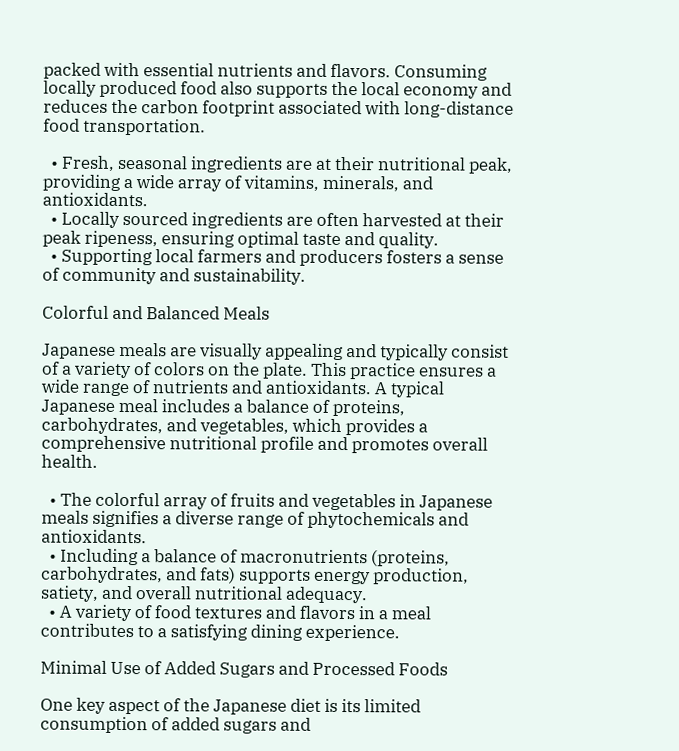packed with essential nutrients and flavors. Consuming locally produced food also supports the local economy and reduces the carbon footprint associated with long-distance food transportation.

  • Fresh, seasonal ingredients are at their nutritional peak, providing a wide array of vitamins, minerals, and antioxidants.
  • Locally sourced ingredients are often harvested at their peak ripeness, ensuring optimal taste and quality.
  • Supporting local farmers and producers fosters a sense of community and sustainability.

Colorful and Balanced Meals

Japanese meals are visually appealing and typically consist of a variety of colors on the plate. This practice ensures a wide range of nutrients and antioxidants. A typical Japanese meal includes a balance of proteins, carbohydrates, and vegetables, which provides a comprehensive nutritional profile and promotes overall health.

  • The colorful array of fruits and vegetables in Japanese meals signifies a diverse range of phytochemicals and antioxidants.
  • Including a balance of macronutrients (proteins, carbohydrates, and fats) supports energy production, satiety, and overall nutritional adequacy.
  • A variety of food textures and flavors in a meal contributes to a satisfying dining experience.

Minimal Use of Added Sugars and Processed Foods

One key aspect of the Japanese diet is its limited consumption of added sugars and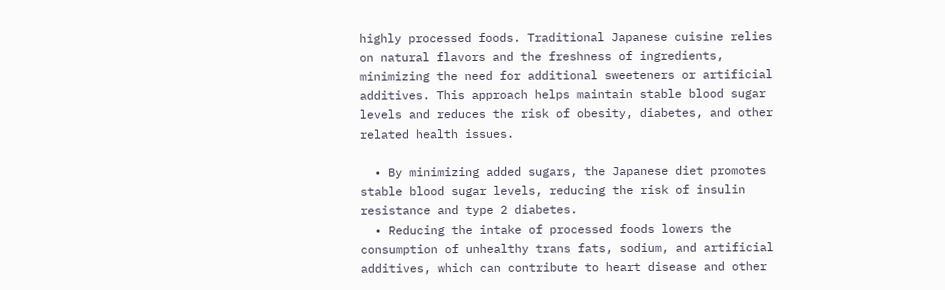highly processed foods. Traditional Japanese cuisine relies on natural flavors and the freshness of ingredients, minimizing the need for additional sweeteners or artificial additives. This approach helps maintain stable blood sugar levels and reduces the risk of obesity, diabetes, and other related health issues.

  • By minimizing added sugars, the Japanese diet promotes stable blood sugar levels, reducing the risk of insulin resistance and type 2 diabetes.
  • Reducing the intake of processed foods lowers the consumption of unhealthy trans fats, sodium, and artificial additives, which can contribute to heart disease and other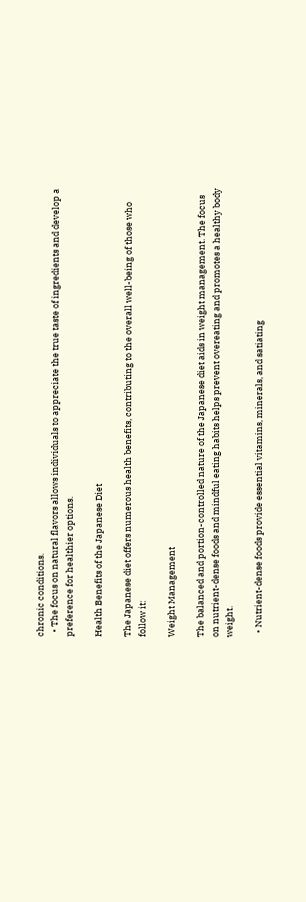chronic conditions.
  • The focus on natural flavors allows individuals to appreciate the true taste of ingredients and develop a preference for healthier options.

Health Benefits of the Japanese Diet

The Japanese diet offers numerous health benefits, contributing to the overall well-being of those who follow it:

Weight Management

The balanced and portion-controlled nature of the Japanese diet aids in weight management. The focus on nutrient-dense foods and mindful eating habits helps prevent overeating and promotes a healthy body weight.

  • Nutrient-dense foods provide essential vitamins, minerals, and satiating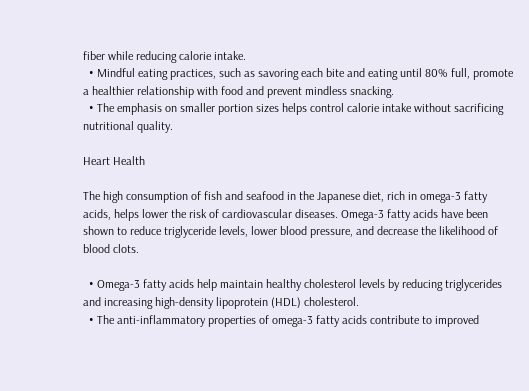fiber while reducing calorie intake.
  • Mindful eating practices, such as savoring each bite and eating until 80% full, promote a healthier relationship with food and prevent mindless snacking.
  • The emphasis on smaller portion sizes helps control calorie intake without sacrificing nutritional quality.

Heart Health

The high consumption of fish and seafood in the Japanese diet, rich in omega-3 fatty acids, helps lower the risk of cardiovascular diseases. Omega-3 fatty acids have been shown to reduce triglyceride levels, lower blood pressure, and decrease the likelihood of blood clots.

  • Omega-3 fatty acids help maintain healthy cholesterol levels by reducing triglycerides and increasing high-density lipoprotein (HDL) cholesterol.
  • The anti-inflammatory properties of omega-3 fatty acids contribute to improved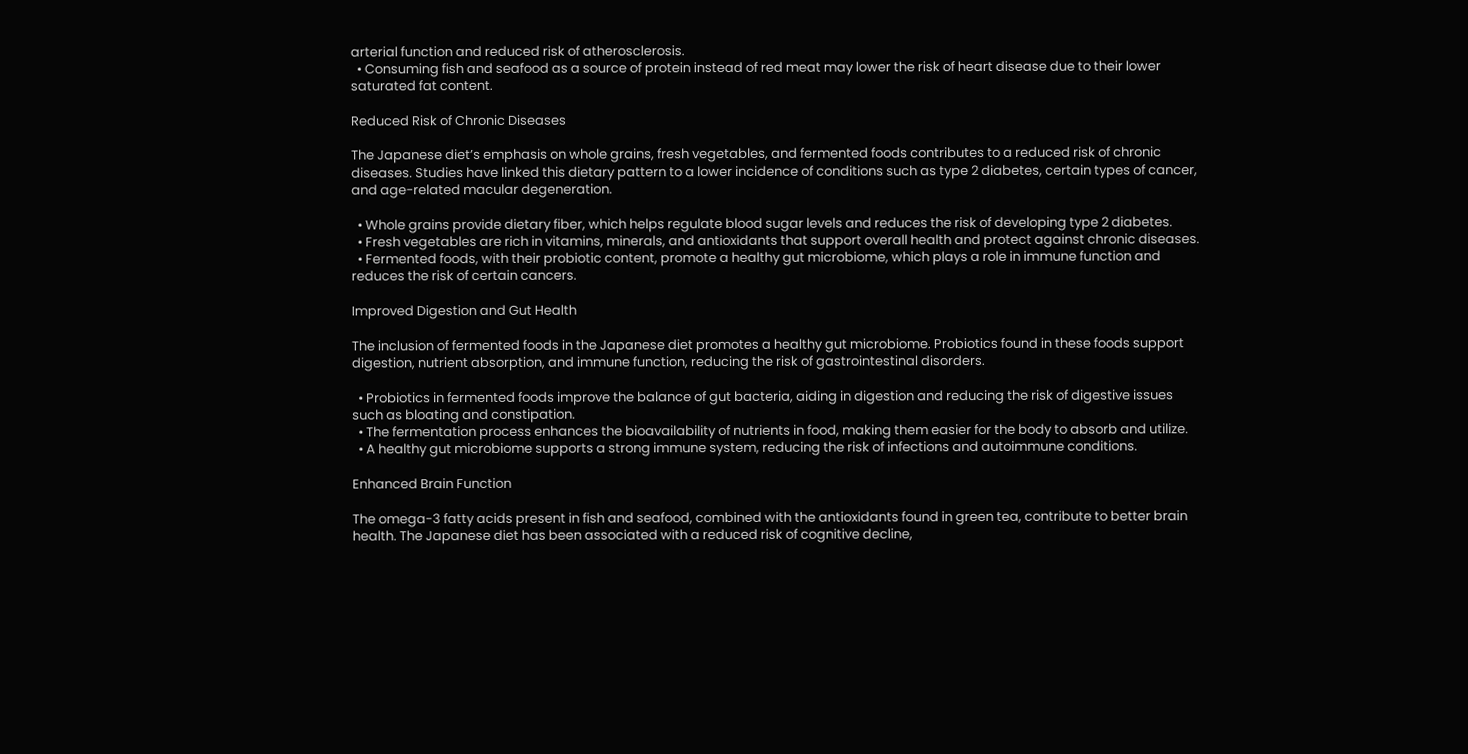arterial function and reduced risk of atherosclerosis.
  • Consuming fish and seafood as a source of protein instead of red meat may lower the risk of heart disease due to their lower saturated fat content.

Reduced Risk of Chronic Diseases

The Japanese diet’s emphasis on whole grains, fresh vegetables, and fermented foods contributes to a reduced risk of chronic diseases. Studies have linked this dietary pattern to a lower incidence of conditions such as type 2 diabetes, certain types of cancer, and age-related macular degeneration.

  • Whole grains provide dietary fiber, which helps regulate blood sugar levels and reduces the risk of developing type 2 diabetes.
  • Fresh vegetables are rich in vitamins, minerals, and antioxidants that support overall health and protect against chronic diseases.
  • Fermented foods, with their probiotic content, promote a healthy gut microbiome, which plays a role in immune function and reduces the risk of certain cancers.

Improved Digestion and Gut Health

The inclusion of fermented foods in the Japanese diet promotes a healthy gut microbiome. Probiotics found in these foods support digestion, nutrient absorption, and immune function, reducing the risk of gastrointestinal disorders.

  • Probiotics in fermented foods improve the balance of gut bacteria, aiding in digestion and reducing the risk of digestive issues such as bloating and constipation.
  • The fermentation process enhances the bioavailability of nutrients in food, making them easier for the body to absorb and utilize.
  • A healthy gut microbiome supports a strong immune system, reducing the risk of infections and autoimmune conditions.

Enhanced Brain Function

The omega-3 fatty acids present in fish and seafood, combined with the antioxidants found in green tea, contribute to better brain health. The Japanese diet has been associated with a reduced risk of cognitive decline,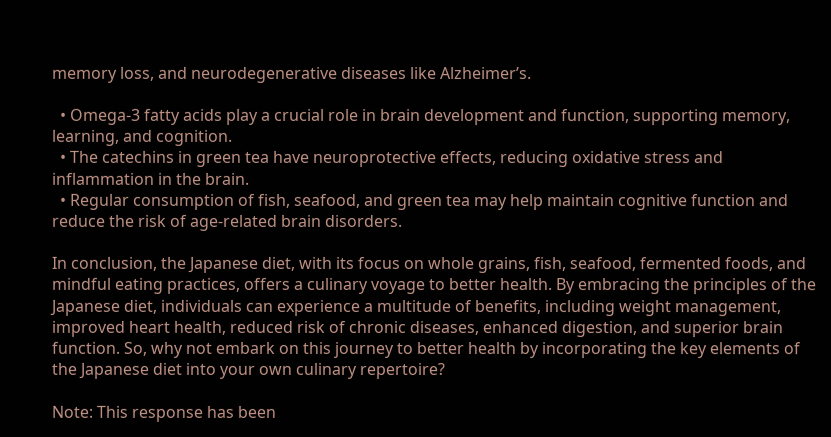memory loss, and neurodegenerative diseases like Alzheimer’s.

  • Omega-3 fatty acids play a crucial role in brain development and function, supporting memory, learning, and cognition.
  • The catechins in green tea have neuroprotective effects, reducing oxidative stress and inflammation in the brain.
  • Regular consumption of fish, seafood, and green tea may help maintain cognitive function and reduce the risk of age-related brain disorders.

In conclusion, the Japanese diet, with its focus on whole grains, fish, seafood, fermented foods, and mindful eating practices, offers a culinary voyage to better health. By embracing the principles of the Japanese diet, individuals can experience a multitude of benefits, including weight management, improved heart health, reduced risk of chronic diseases, enhanced digestion, and superior brain function. So, why not embark on this journey to better health by incorporating the key elements of the Japanese diet into your own culinary repertoire?

Note: This response has been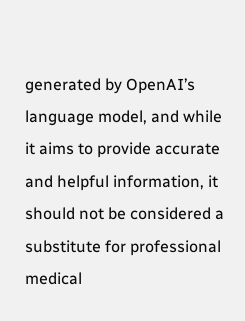generated by OpenAI’s language model, and while it aims to provide accurate and helpful information, it should not be considered a substitute for professional medical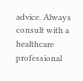advice. Always consult with a healthcare professional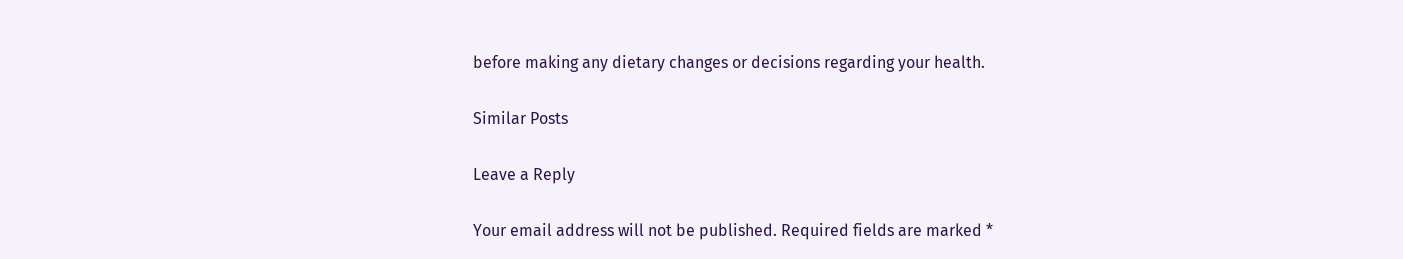before making any dietary changes or decisions regarding your health.

Similar Posts

Leave a Reply

Your email address will not be published. Required fields are marked *